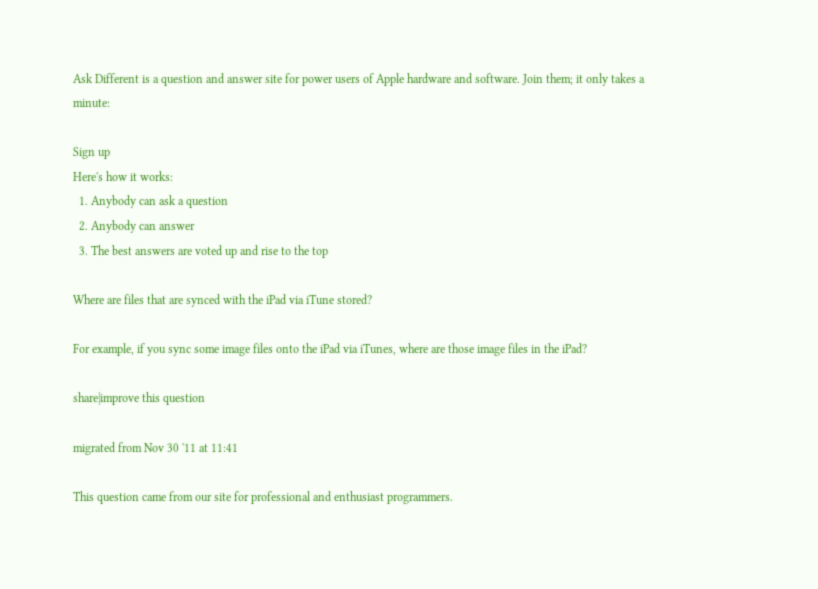Ask Different is a question and answer site for power users of Apple hardware and software. Join them; it only takes a minute:

Sign up
Here's how it works:
  1. Anybody can ask a question
  2. Anybody can answer
  3. The best answers are voted up and rise to the top

Where are files that are synced with the iPad via iTune stored?

For example, if you sync some image files onto the iPad via iTunes, where are those image files in the iPad?

share|improve this question

migrated from Nov 30 '11 at 11:41

This question came from our site for professional and enthusiast programmers.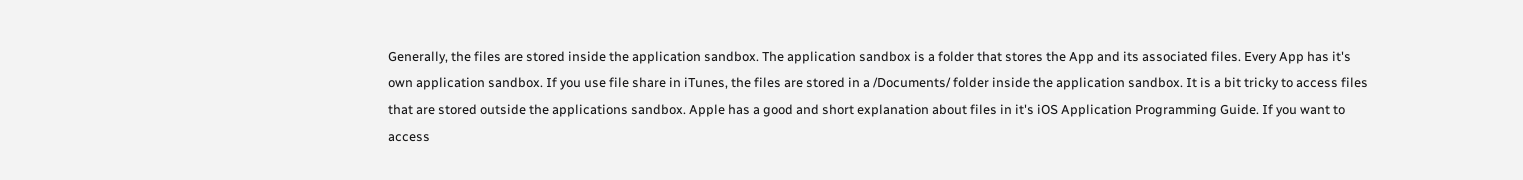Generally, the files are stored inside the application sandbox. The application sandbox is a folder that stores the App and its associated files. Every App has it's own application sandbox. If you use file share in iTunes, the files are stored in a /Documents/ folder inside the application sandbox. It is a bit tricky to access files that are stored outside the applications sandbox. Apple has a good and short explanation about files in it's iOS Application Programming Guide. If you want to access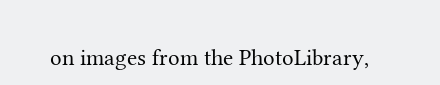on images from the PhotoLibrary,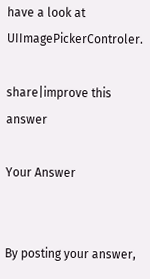have a look at UIImagePickerControler.

share|improve this answer

Your Answer


By posting your answer,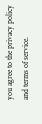you agree to the privacy policy and terms of service.